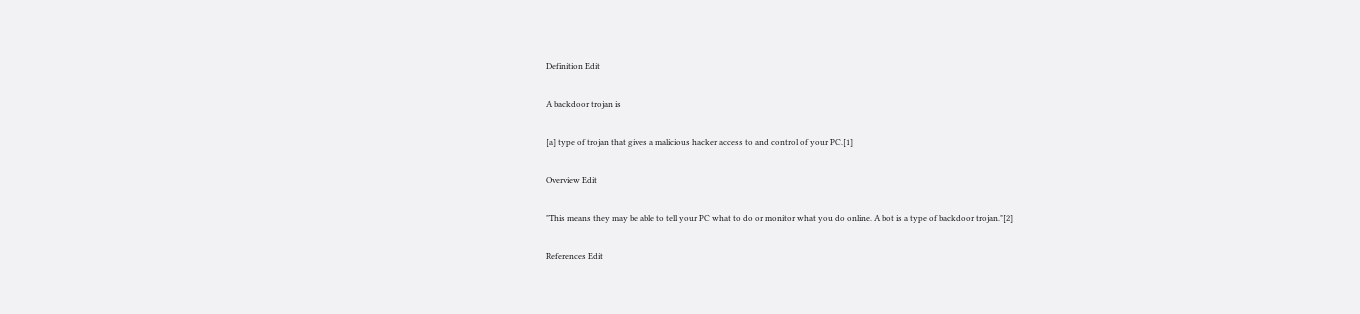Definition Edit

A backdoor trojan is

[a] type of trojan that gives a malicious hacker access to and control of your PC.[1]

Overview Edit

"This means they may be able to tell your PC what to do or monitor what you do online. A bot is a type of backdoor trojan."[2]

References Edit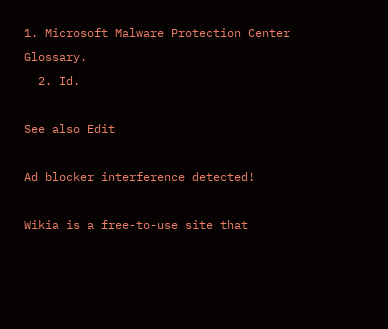1. Microsoft Malware Protection Center Glossary.
  2. Id.

See also Edit

Ad blocker interference detected!

Wikia is a free-to-use site that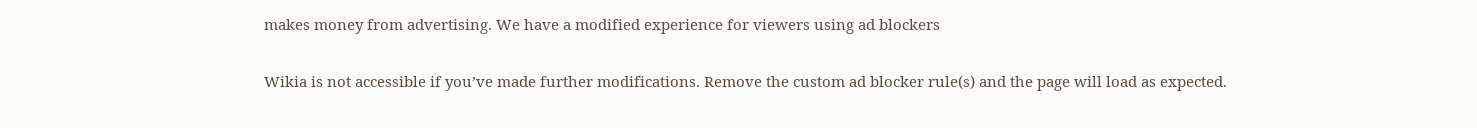makes money from advertising. We have a modified experience for viewers using ad blockers

Wikia is not accessible if you’ve made further modifications. Remove the custom ad blocker rule(s) and the page will load as expected.